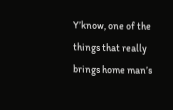Y’know, one of the things that really brings home man’s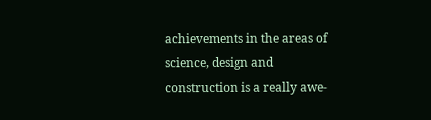achievements in the areas of science, design and construction is a really awe-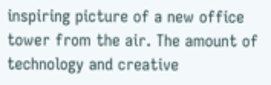inspiring picture of a new office tower from the air. The amount of technology and creative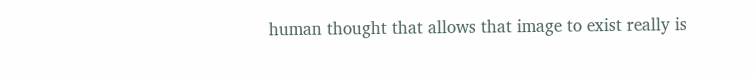human thought that allows that image to exist really is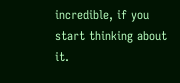incredible, if you start thinking about it.